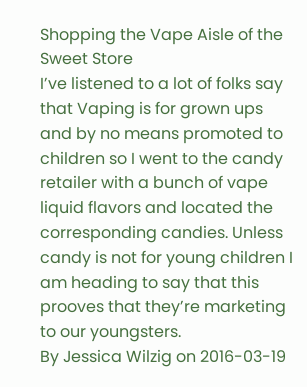Shopping the Vape Aisle of the Sweet Store
I’ve listened to a lot of folks say that Vaping is for grown ups and by no means promoted to children so I went to the candy retailer with a bunch of vape liquid flavors and located the corresponding candies. Unless candy is not for young children I am heading to say that this prooves that they’re marketing to our youngsters.
By Jessica Wilzig on 2016-03-19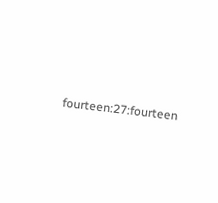fourteen:27:fourteen